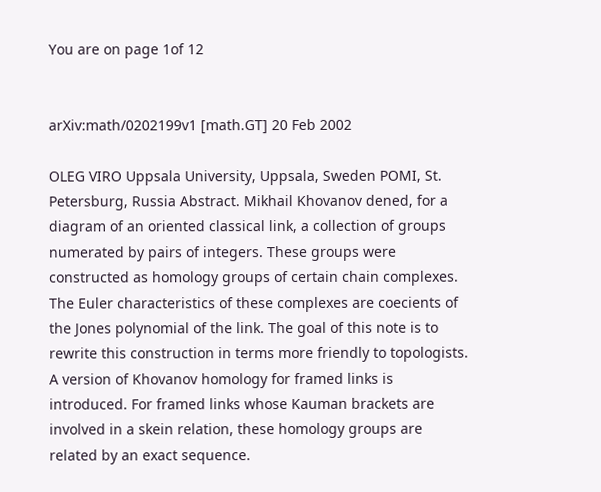You are on page 1of 12


arXiv:math/0202199v1 [math.GT] 20 Feb 2002

OLEG VIRO Uppsala University, Uppsala, Sweden POMI, St. Petersburg, Russia Abstract. Mikhail Khovanov dened, for a diagram of an oriented classical link, a collection of groups numerated by pairs of integers. These groups were constructed as homology groups of certain chain complexes. The Euler characteristics of these complexes are coecients of the Jones polynomial of the link. The goal of this note is to rewrite this construction in terms more friendly to topologists. A version of Khovanov homology for framed links is introduced. For framed links whose Kauman brackets are involved in a skein relation, these homology groups are related by an exact sequence.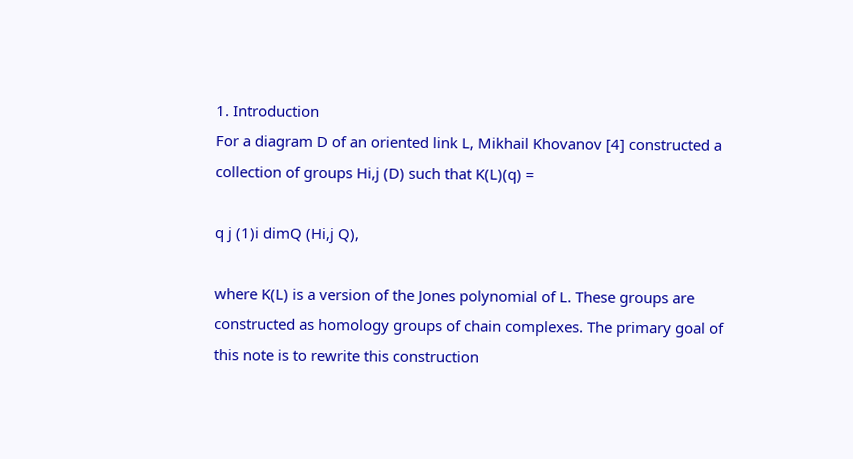1. Introduction
For a diagram D of an oriented link L, Mikhail Khovanov [4] constructed a collection of groups Hi,j (D) such that K(L)(q) =

q j (1)i dimQ (Hi,j Q),

where K(L) is a version of the Jones polynomial of L. These groups are constructed as homology groups of chain complexes. The primary goal of this note is to rewrite this construction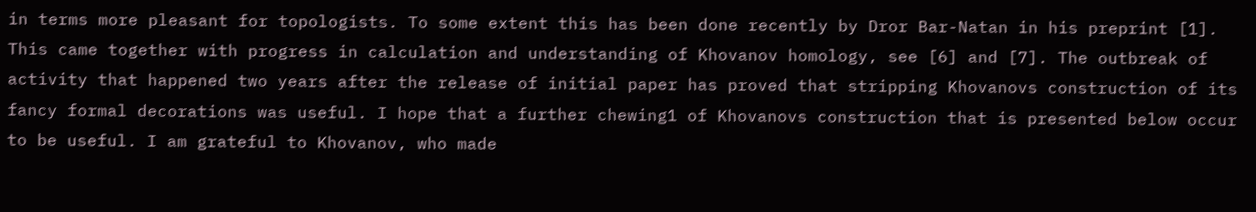in terms more pleasant for topologists. To some extent this has been done recently by Dror Bar-Natan in his preprint [1]. This came together with progress in calculation and understanding of Khovanov homology, see [6] and [7]. The outbreak of activity that happened two years after the release of initial paper has proved that stripping Khovanovs construction of its fancy formal decorations was useful. I hope that a further chewing1 of Khovanovs construction that is presented below occur to be useful. I am grateful to Khovanov, who made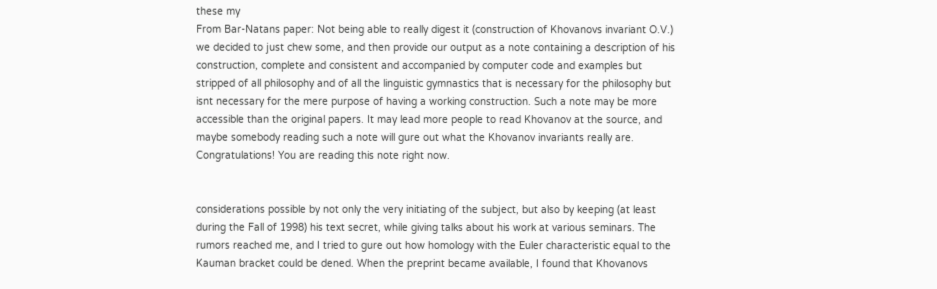these my
From Bar-Natans paper: Not being able to really digest it (construction of Khovanovs invariant O.V.) we decided to just chew some, and then provide our output as a note containing a description of his construction, complete and consistent and accompanied by computer code and examples but stripped of all philosophy and of all the linguistic gymnastics that is necessary for the philosophy but isnt necessary for the mere purpose of having a working construction. Such a note may be more accessible than the original papers. It may lead more people to read Khovanov at the source, and maybe somebody reading such a note will gure out what the Khovanov invariants really are. Congratulations! You are reading this note right now.


considerations possible by not only the very initiating of the subject, but also by keeping (at least during the Fall of 1998) his text secret, while giving talks about his work at various seminars. The rumors reached me, and I tried to gure out how homology with the Euler characteristic equal to the Kauman bracket could be dened. When the preprint became available, I found that Khovanovs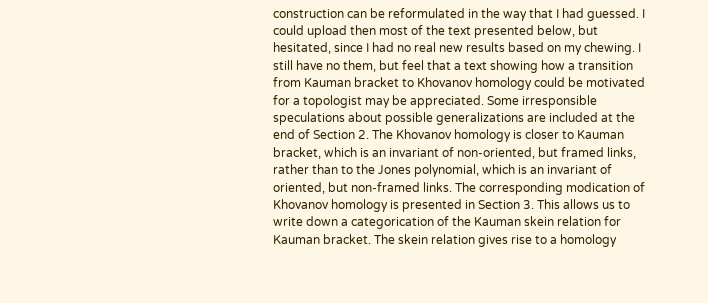construction can be reformulated in the way that I had guessed. I could upload then most of the text presented below, but hesitated, since I had no real new results based on my chewing. I still have no them, but feel that a text showing how a transition from Kauman bracket to Khovanov homology could be motivated for a topologist may be appreciated. Some irresponsible speculations about possible generalizations are included at the end of Section 2. The Khovanov homology is closer to Kauman bracket, which is an invariant of non-oriented, but framed links, rather than to the Jones polynomial, which is an invariant of oriented, but non-framed links. The corresponding modication of Khovanov homology is presented in Section 3. This allows us to write down a categorication of the Kauman skein relation for Kauman bracket. The skein relation gives rise to a homology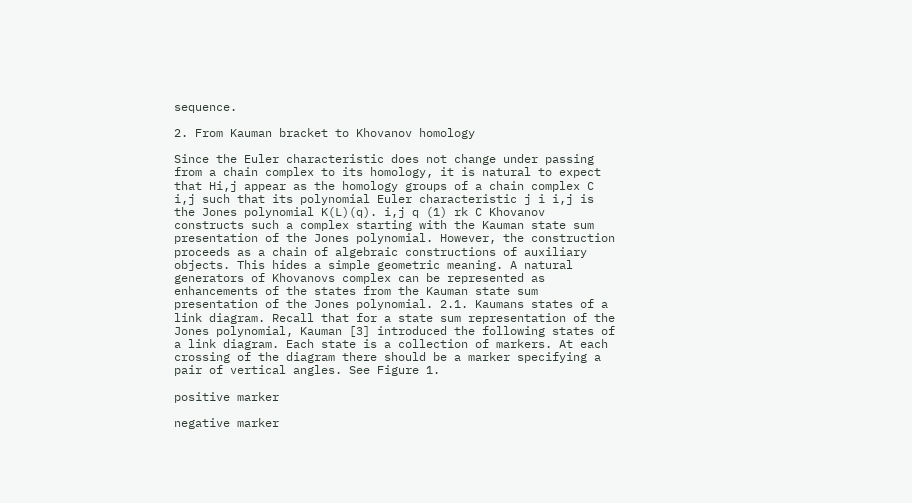sequence.

2. From Kauman bracket to Khovanov homology

Since the Euler characteristic does not change under passing from a chain complex to its homology, it is natural to expect that Hi,j appear as the homology groups of a chain complex C i,j such that its polynomial Euler characteristic j i i,j is the Jones polynomial K(L)(q). i,j q (1) rk C Khovanov constructs such a complex starting with the Kauman state sum presentation of the Jones polynomial. However, the construction proceeds as a chain of algebraic constructions of auxiliary objects. This hides a simple geometric meaning. A natural generators of Khovanovs complex can be represented as enhancements of the states from the Kauman state sum presentation of the Jones polynomial. 2.1. Kaumans states of a link diagram. Recall that for a state sum representation of the Jones polynomial, Kauman [3] introduced the following states of a link diagram. Each state is a collection of markers. At each crossing of the diagram there should be a marker specifying a pair of vertical angles. See Figure 1.

positive marker

negative marker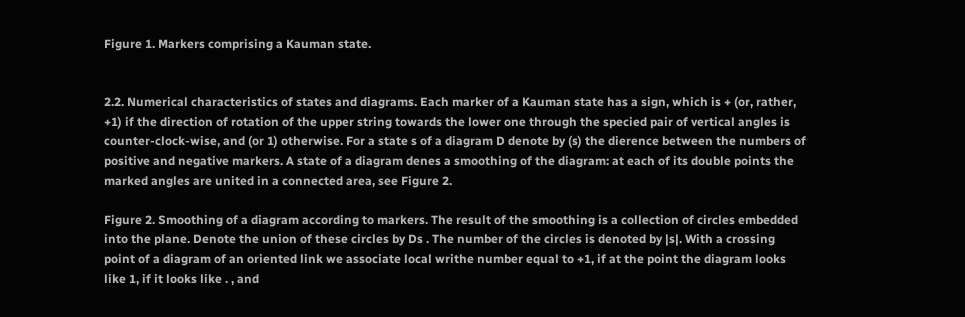Figure 1. Markers comprising a Kauman state.


2.2. Numerical characteristics of states and diagrams. Each marker of a Kauman state has a sign, which is + (or, rather, +1) if the direction of rotation of the upper string towards the lower one through the specied pair of vertical angles is counter-clock-wise, and (or 1) otherwise. For a state s of a diagram D denote by (s) the dierence between the numbers of positive and negative markers. A state of a diagram denes a smoothing of the diagram: at each of its double points the marked angles are united in a connected area, see Figure 2.

Figure 2. Smoothing of a diagram according to markers. The result of the smoothing is a collection of circles embedded into the plane. Denote the union of these circles by Ds . The number of the circles is denoted by |s|. With a crossing point of a diagram of an oriented link we associate local writhe number equal to +1, if at the point the diagram looks like 1, if it looks like . , and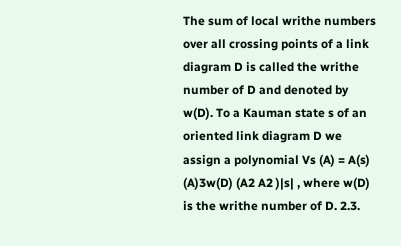The sum of local writhe numbers over all crossing points of a link diagram D is called the writhe number of D and denoted by w(D). To a Kauman state s of an oriented link diagram D we assign a polynomial Vs (A) = A(s) (A)3w(D) (A2 A2 )|s| , where w(D) is the writhe number of D. 2.3.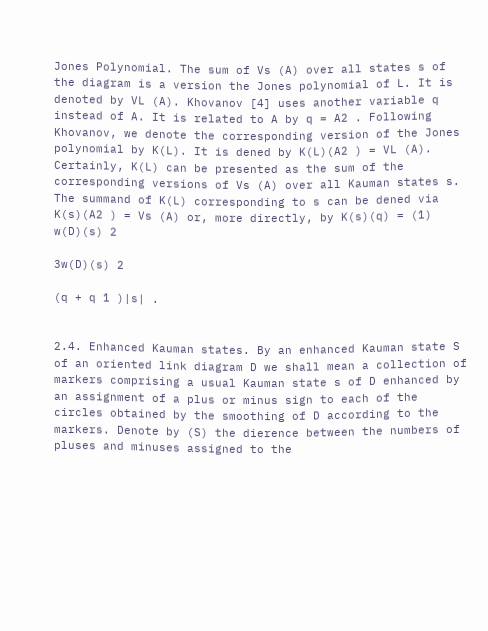Jones Polynomial. The sum of Vs (A) over all states s of the diagram is a version the Jones polynomial of L. It is denoted by VL (A). Khovanov [4] uses another variable q instead of A. It is related to A by q = A2 . Following Khovanov, we denote the corresponding version of the Jones polynomial by K(L). It is dened by K(L)(A2 ) = VL (A). Certainly, K(L) can be presented as the sum of the corresponding versions of Vs (A) over all Kauman states s. The summand of K(L) corresponding to s can be dened via K(s)(A2 ) = Vs (A) or, more directly, by K(s)(q) = (1)
w(D)(s) 2

3w(D)(s) 2

(q + q 1 )|s| .


2.4. Enhanced Kauman states. By an enhanced Kauman state S of an oriented link diagram D we shall mean a collection of markers comprising a usual Kauman state s of D enhanced by an assignment of a plus or minus sign to each of the circles obtained by the smoothing of D according to the markers. Denote by (S) the dierence between the numbers of pluses and minuses assigned to the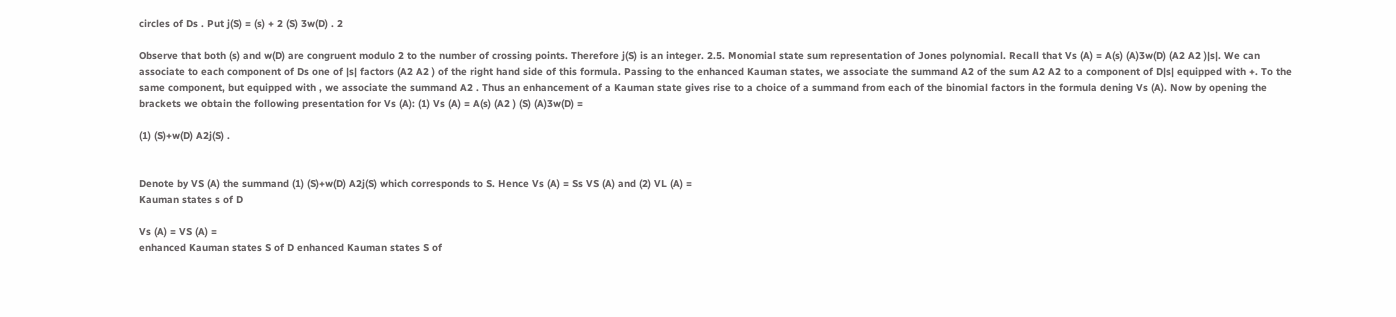circles of Ds . Put j(S) = (s) + 2 (S) 3w(D) . 2

Observe that both (s) and w(D) are congruent modulo 2 to the number of crossing points. Therefore j(S) is an integer. 2.5. Monomial state sum representation of Jones polynomial. Recall that Vs (A) = A(s) (A)3w(D) (A2 A2 )|s|. We can associate to each component of Ds one of |s| factors (A2 A2 ) of the right hand side of this formula. Passing to the enhanced Kauman states, we associate the summand A2 of the sum A2 A2 to a component of D|s| equipped with +. To the same component, but equipped with , we associate the summand A2 . Thus an enhancement of a Kauman state gives rise to a choice of a summand from each of the binomial factors in the formula dening Vs (A). Now by opening the brackets we obtain the following presentation for Vs (A): (1) Vs (A) = A(s) (A2 ) (S) (A)3w(D) =

(1) (S)+w(D) A2j(S) .


Denote by VS (A) the summand (1) (S)+w(D) A2j(S) which corresponds to S. Hence Vs (A) = Ss VS (A) and (2) VL (A) =
Kauman states s of D

Vs (A) = VS (A) =
enhanced Kauman states S of D enhanced Kauman states S of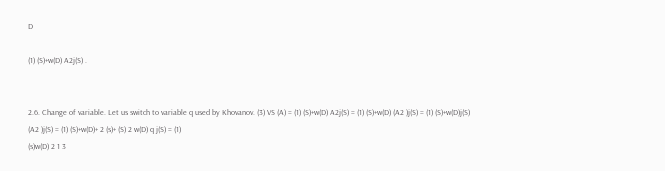D

(1) (S)+w(D) A2j(S) .


2.6. Change of variable. Let us switch to variable q used by Khovanov. (3) VS (A) = (1) (S)+w(D) A2j(S) = (1) (S)+w(D) (A2 )j(S) = (1) (S)+w(D)j(S) (A2 )j(S) = (1) (S)+w(D)+ 2 (s)+ (S) 2 w(D) q j(S) = (1)
(s)w(D) 2 1 3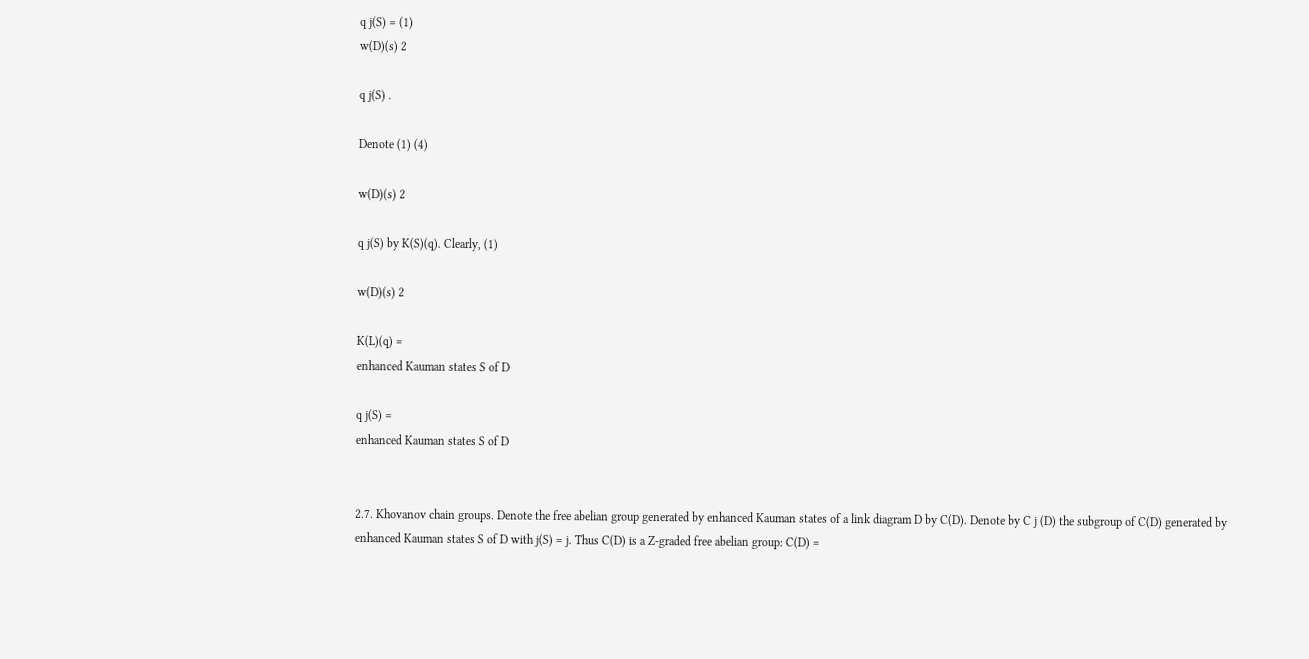q j(S) = (1)
w(D)(s) 2

q j(S) .

Denote (1) (4)

w(D)(s) 2

q j(S) by K(S)(q). Clearly, (1)

w(D)(s) 2

K(L)(q) =
enhanced Kauman states S of D

q j(S) =
enhanced Kauman states S of D


2.7. Khovanov chain groups. Denote the free abelian group generated by enhanced Kauman states of a link diagram D by C(D). Denote by C j (D) the subgroup of C(D) generated by enhanced Kauman states S of D with j(S) = j. Thus C(D) is a Z-graded free abelian group: C(D) =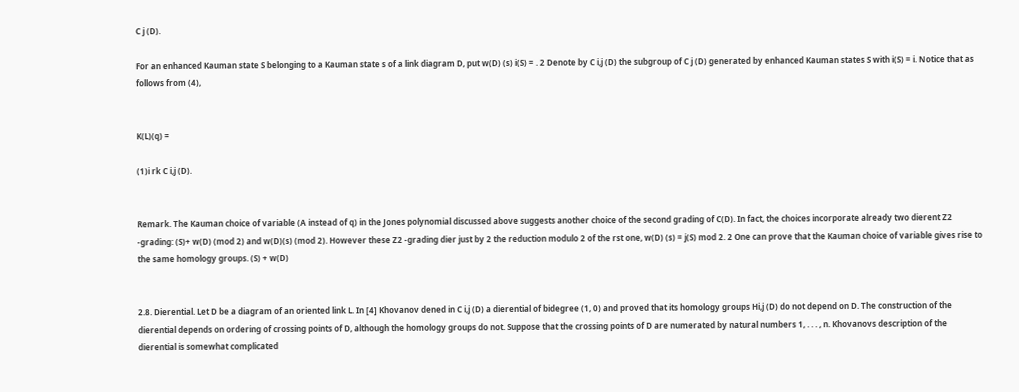C j (D).

For an enhanced Kauman state S belonging to a Kauman state s of a link diagram D, put w(D) (s) i(S) = . 2 Denote by C i,j (D) the subgroup of C j (D) generated by enhanced Kauman states S with i(S) = i. Notice that as follows from (4),


K(L)(q) =

(1)i rk C i,j (D).


Remark. The Kauman choice of variable (A instead of q) in the Jones polynomial discussed above suggests another choice of the second grading of C(D). In fact, the choices incorporate already two dierent Z2 -grading: (S)+ w(D) (mod 2) and w(D)(s) (mod 2). However these Z2 -grading dier just by 2 the reduction modulo 2 of the rst one, w(D) (s) = j(S) mod 2. 2 One can prove that the Kauman choice of variable gives rise to the same homology groups. (S) + w(D)


2.8. Dierential. Let D be a diagram of an oriented link L. In [4] Khovanov dened in C i,j (D) a dierential of bidegree (1, 0) and proved that its homology groups Hi,j (D) do not depend on D. The construction of the dierential depends on ordering of crossing points of D, although the homology groups do not. Suppose that the crossing points of D are numerated by natural numbers 1, . . . , n. Khovanovs description of the dierential is somewhat complicated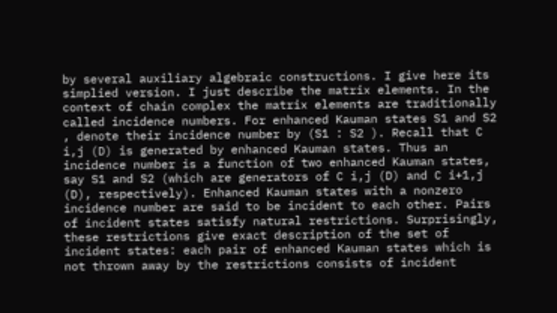by several auxiliary algebraic constructions. I give here its simplied version. I just describe the matrix elements. In the context of chain complex the matrix elements are traditionally called incidence numbers. For enhanced Kauman states S1 and S2 , denote their incidence number by (S1 : S2 ). Recall that C i,j (D) is generated by enhanced Kauman states. Thus an incidence number is a function of two enhanced Kauman states, say S1 and S2 (which are generators of C i,j (D) and C i+1,j (D), respectively). Enhanced Kauman states with a nonzero incidence number are said to be incident to each other. Pairs of incident states satisfy natural restrictions. Surprisingly, these restrictions give exact description of the set of incident states: each pair of enhanced Kauman states which is not thrown away by the restrictions consists of incident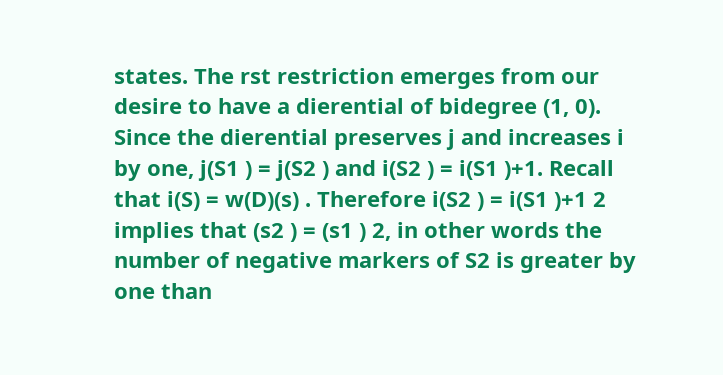states. The rst restriction emerges from our desire to have a dierential of bidegree (1, 0). Since the dierential preserves j and increases i by one, j(S1 ) = j(S2 ) and i(S2 ) = i(S1 )+1. Recall that i(S) = w(D)(s) . Therefore i(S2 ) = i(S1 )+1 2 implies that (s2 ) = (s1 ) 2, in other words the number of negative markers of S2 is greater by one than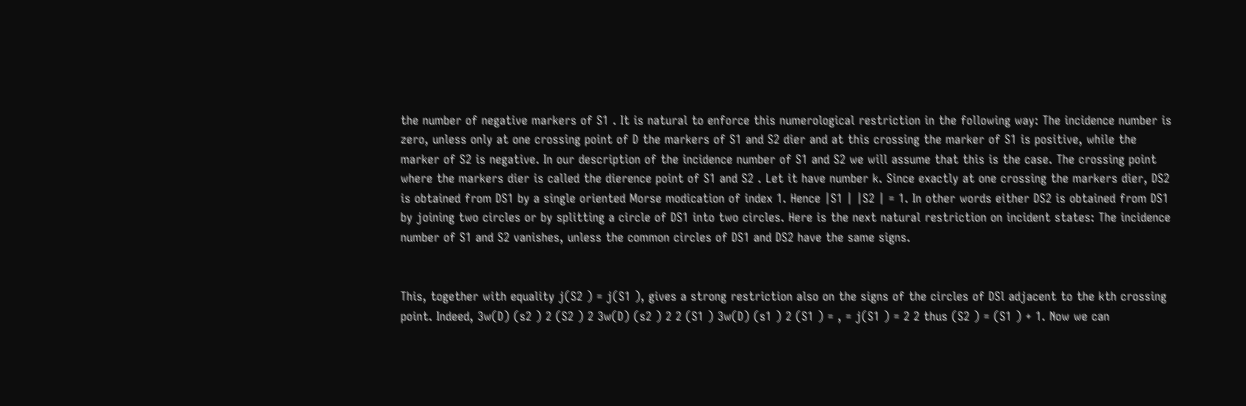the number of negative markers of S1 . It is natural to enforce this numerological restriction in the following way: The incidence number is zero, unless only at one crossing point of D the markers of S1 and S2 dier and at this crossing the marker of S1 is positive, while the marker of S2 is negative. In our description of the incidence number of S1 and S2 we will assume that this is the case. The crossing point where the markers dier is called the dierence point of S1 and S2 . Let it have number k. Since exactly at one crossing the markers dier, DS2 is obtained from DS1 by a single oriented Morse modication of index 1. Hence |S1 | |S2 | = 1. In other words either DS2 is obtained from DS1 by joining two circles or by splitting a circle of DS1 into two circles. Here is the next natural restriction on incident states: The incidence number of S1 and S2 vanishes, unless the common circles of DS1 and DS2 have the same signs.


This, together with equality j(S2 ) = j(S1 ), gives a strong restriction also on the signs of the circles of DSl adjacent to the kth crossing point. Indeed, 3w(D) (s2 ) 2 (S2 ) 2 3w(D) (s2 ) 2 2 (S1 ) 3w(D) (s1 ) 2 (S1 ) = , = j(S1 ) = 2 2 thus (S2 ) = (S1 ) + 1. Now we can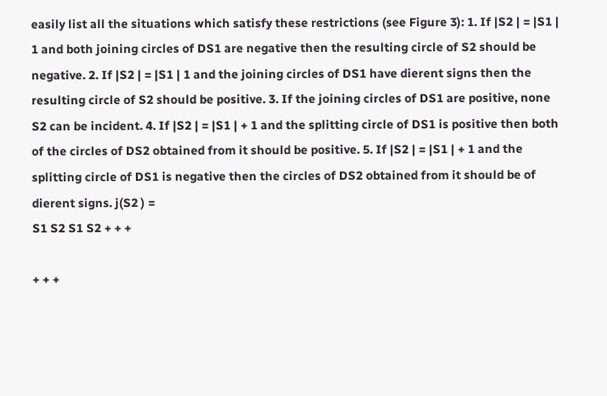easily list all the situations which satisfy these restrictions (see Figure 3): 1. If |S2 | = |S1 | 1 and both joining circles of DS1 are negative then the resulting circle of S2 should be negative. 2. If |S2 | = |S1 | 1 and the joining circles of DS1 have dierent signs then the resulting circle of S2 should be positive. 3. If the joining circles of DS1 are positive, none S2 can be incident. 4. If |S2 | = |S1 | + 1 and the splitting circle of DS1 is positive then both of the circles of DS2 obtained from it should be positive. 5. If |S2 | = |S1 | + 1 and the splitting circle of DS1 is negative then the circles of DS2 obtained from it should be of dierent signs. j(S2 ) =
S1 S2 S1 S2 + + +

+ + +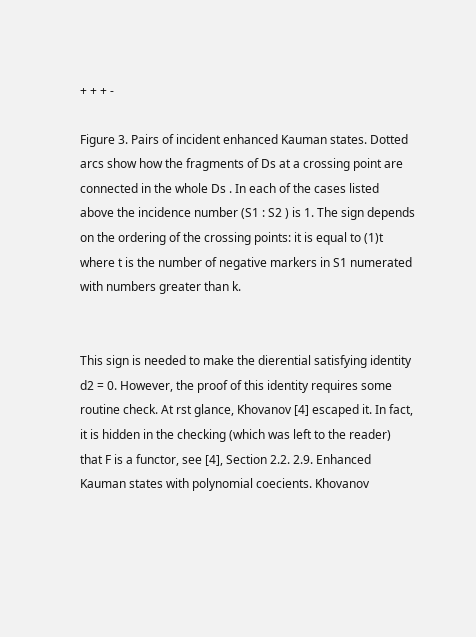+ + + -

Figure 3. Pairs of incident enhanced Kauman states. Dotted arcs show how the fragments of Ds at a crossing point are connected in the whole Ds . In each of the cases listed above the incidence number (S1 : S2 ) is 1. The sign depends on the ordering of the crossing points: it is equal to (1)t where t is the number of negative markers in S1 numerated with numbers greater than k.


This sign is needed to make the dierential satisfying identity d2 = 0. However, the proof of this identity requires some routine check. At rst glance, Khovanov [4] escaped it. In fact, it is hidden in the checking (which was left to the reader) that F is a functor, see [4], Section 2.2. 2.9. Enhanced Kauman states with polynomial coecients. Khovanov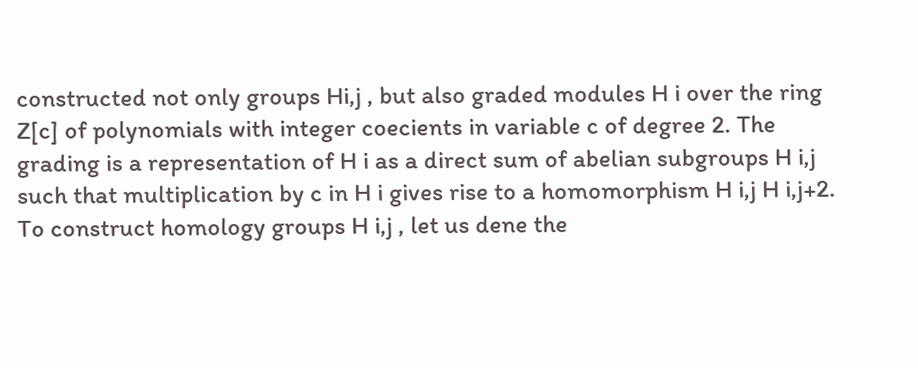constructed not only groups Hi,j , but also graded modules H i over the ring Z[c] of polynomials with integer coecients in variable c of degree 2. The grading is a representation of H i as a direct sum of abelian subgroups H i,j such that multiplication by c in H i gives rise to a homomorphism H i,j H i,j+2. To construct homology groups H i,j , let us dene the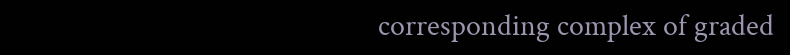corresponding complex of graded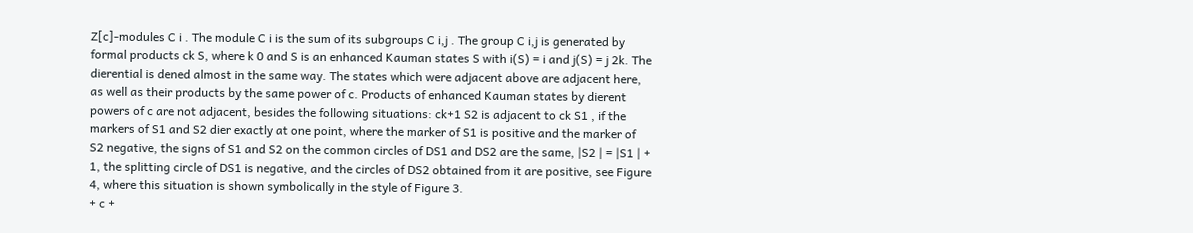Z[c]-modules C i . The module C i is the sum of its subgroups C i,j . The group C i,j is generated by formal products ck S, where k 0 and S is an enhanced Kauman states S with i(S) = i and j(S) = j 2k. The dierential is dened almost in the same way. The states which were adjacent above are adjacent here, as well as their products by the same power of c. Products of enhanced Kauman states by dierent powers of c are not adjacent, besides the following situations: ck+1 S2 is adjacent to ck S1 , if the markers of S1 and S2 dier exactly at one point, where the marker of S1 is positive and the marker of S2 negative, the signs of S1 and S2 on the common circles of DS1 and DS2 are the same, |S2 | = |S1 | + 1, the splitting circle of DS1 is negative, and the circles of DS2 obtained from it are positive, see Figure 4, where this situation is shown symbolically in the style of Figure 3.
+ c +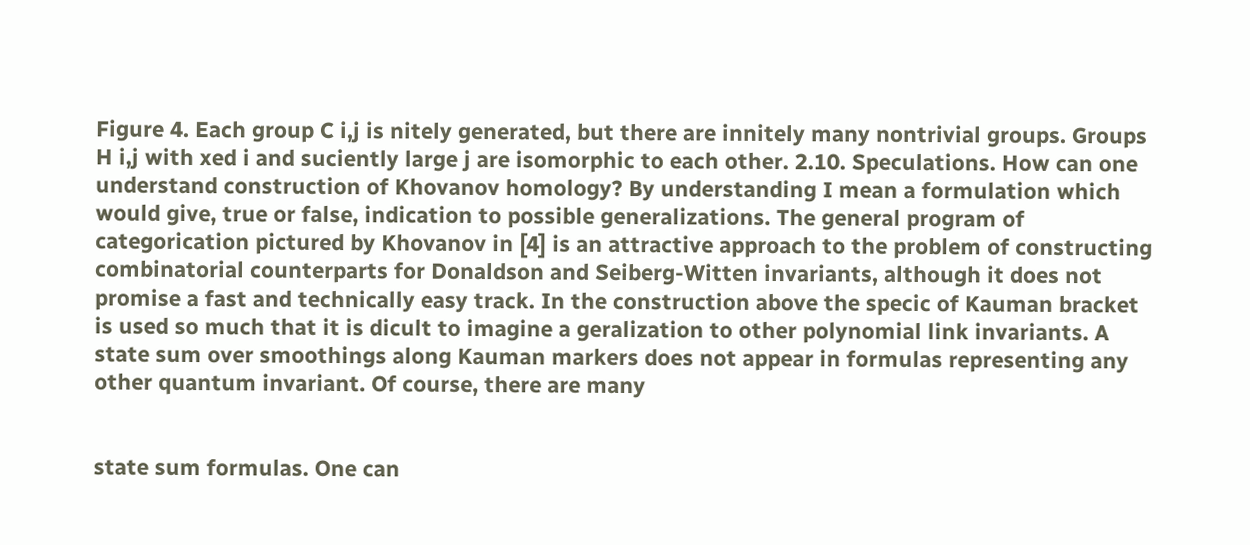Figure 4. Each group C i,j is nitely generated, but there are innitely many nontrivial groups. Groups H i,j with xed i and suciently large j are isomorphic to each other. 2.10. Speculations. How can one understand construction of Khovanov homology? By understanding I mean a formulation which would give, true or false, indication to possible generalizations. The general program of categorication pictured by Khovanov in [4] is an attractive approach to the problem of constructing combinatorial counterparts for Donaldson and Seiberg-Witten invariants, although it does not promise a fast and technically easy track. In the construction above the specic of Kauman bracket is used so much that it is dicult to imagine a geralization to other polynomial link invariants. A state sum over smoothings along Kauman markers does not appear in formulas representing any other quantum invariant. Of course, there are many


state sum formulas. One can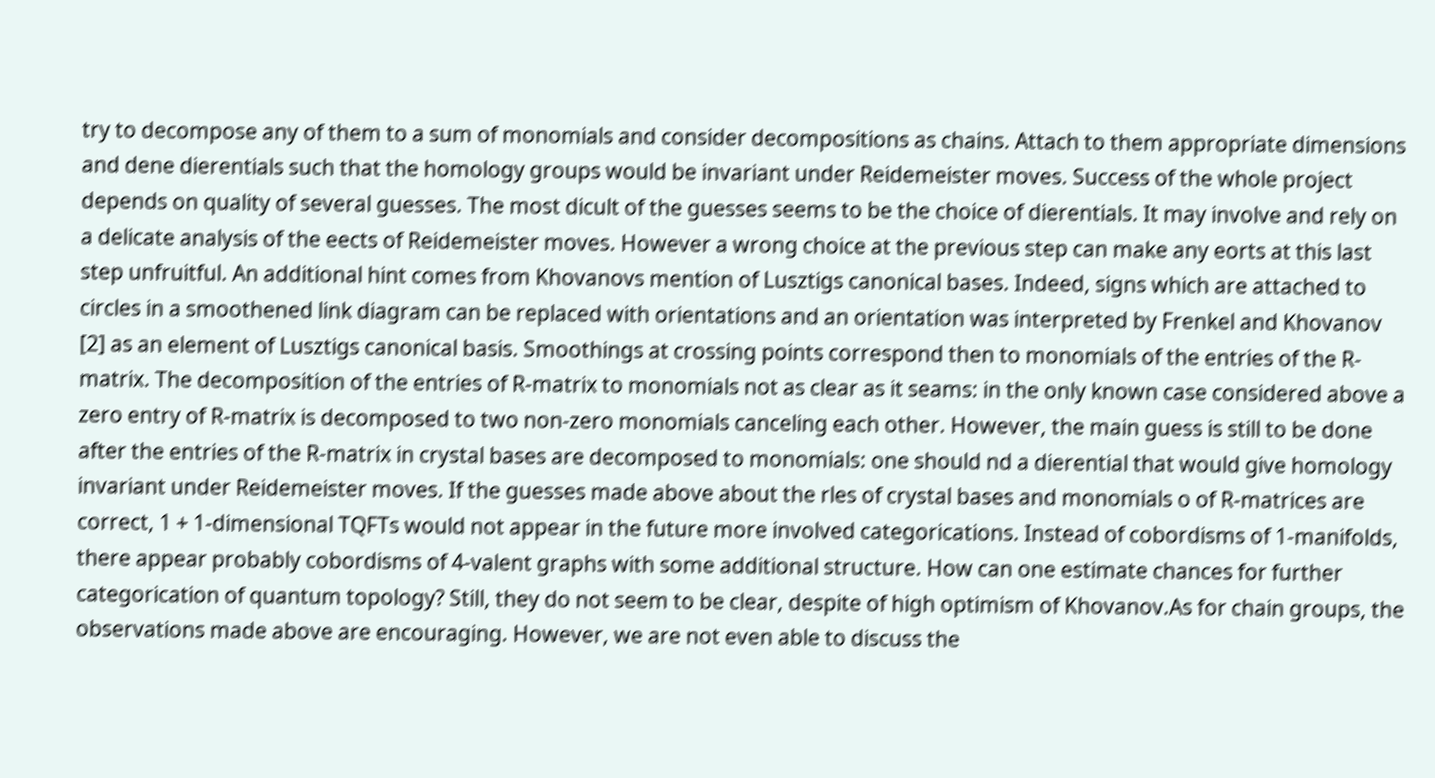try to decompose any of them to a sum of monomials and consider decompositions as chains. Attach to them appropriate dimensions and dene dierentials such that the homology groups would be invariant under Reidemeister moves. Success of the whole project depends on quality of several guesses. The most dicult of the guesses seems to be the choice of dierentials. It may involve and rely on a delicate analysis of the eects of Reidemeister moves. However a wrong choice at the previous step can make any eorts at this last step unfruitful. An additional hint comes from Khovanovs mention of Lusztigs canonical bases. Indeed, signs which are attached to circles in a smoothened link diagram can be replaced with orientations and an orientation was interpreted by Frenkel and Khovanov [2] as an element of Lusztigs canonical basis. Smoothings at crossing points correspond then to monomials of the entries of the R-matrix. The decomposition of the entries of R-matrix to monomials not as clear as it seams: in the only known case considered above a zero entry of R-matrix is decomposed to two non-zero monomials canceling each other. However, the main guess is still to be done after the entries of the R-matrix in crystal bases are decomposed to monomials: one should nd a dierential that would give homology invariant under Reidemeister moves. If the guesses made above about the rles of crystal bases and monomials o of R-matrices are correct, 1 + 1-dimensional TQFTs would not appear in the future more involved categorications. Instead of cobordisms of 1-manifolds, there appear probably cobordisms of 4-valent graphs with some additional structure. How can one estimate chances for further categorication of quantum topology? Still, they do not seem to be clear, despite of high optimism of Khovanov.As for chain groups, the observations made above are encouraging. However, we are not even able to discuss the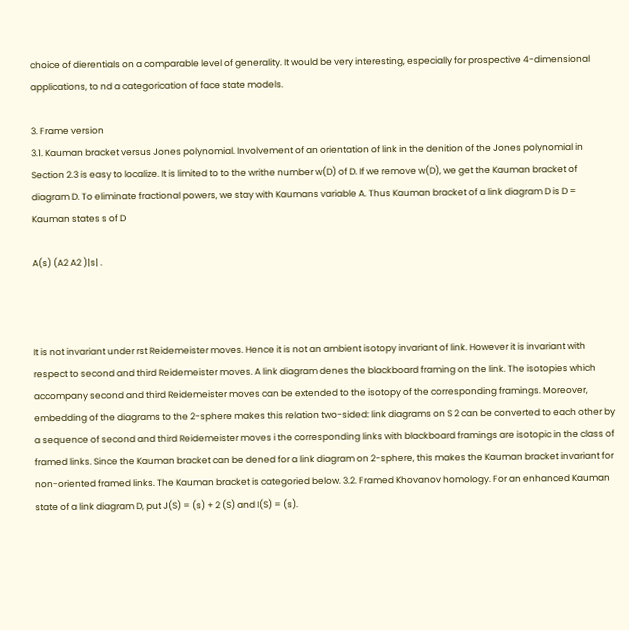choice of dierentials on a comparable level of generality. It would be very interesting, especially for prospective 4-dimensional applications, to nd a categorication of face state models.

3. Frame version
3.1. Kauman bracket versus Jones polynomial. Involvement of an orientation of link in the denition of the Jones polynomial in Section 2.3 is easy to localize. It is limited to to the writhe number w(D) of D. If we remove w(D), we get the Kauman bracket of diagram D. To eliminate fractional powers, we stay with Kaumans variable A. Thus Kauman bracket of a link diagram D is D =
Kauman states s of D

A(s) (A2 A2 )|s| .



It is not invariant under rst Reidemeister moves. Hence it is not an ambient isotopy invariant of link. However it is invariant with respect to second and third Reidemeister moves. A link diagram denes the blackboard framing on the link. The isotopies which accompany second and third Reidemeister moves can be extended to the isotopy of the corresponding framings. Moreover, embedding of the diagrams to the 2-sphere makes this relation two-sided: link diagrams on S 2 can be converted to each other by a sequence of second and third Reidemeister moves i the corresponding links with blackboard framings are isotopic in the class of framed links. Since the Kauman bracket can be dened for a link diagram on 2-sphere, this makes the Kauman bracket invariant for non-oriented framed links. The Kauman bracket is categoried below. 3.2. Framed Khovanov homology. For an enhanced Kauman state of a link diagram D, put J(S) = (s) + 2 (S) and I(S) = (s).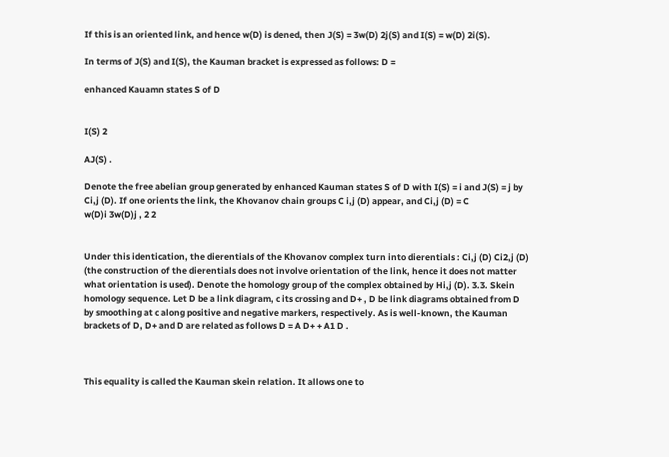If this is an oriented link, and hence w(D) is dened, then J(S) = 3w(D) 2j(S) and I(S) = w(D) 2i(S).

In terms of J(S) and I(S), the Kauman bracket is expressed as follows: D =

enhanced Kauamn states S of D


I(S) 2

AJ(S) .

Denote the free abelian group generated by enhanced Kauman states S of D with I(S) = i and J(S) = j by Ci,j (D). If one orients the link, the Khovanov chain groups C i,j (D) appear, and Ci,j (D) = C
w(D)i 3w(D)j , 2 2


Under this identication, the dierentials of the Khovanov complex turn into dierentials : Ci,j (D) Ci2,j (D) (the construction of the dierentials does not involve orientation of the link, hence it does not matter what orientation is used). Denote the homology group of the complex obtained by Hi,j (D). 3.3. Skein homology sequence. Let D be a link diagram, c its crossing and D+ , D be link diagrams obtained from D by smoothing at c along positive and negative markers, respectively. As is well-known, the Kauman brackets of D, D+ and D are related as follows D = A D+ + A1 D .



This equality is called the Kauman skein relation. It allows one to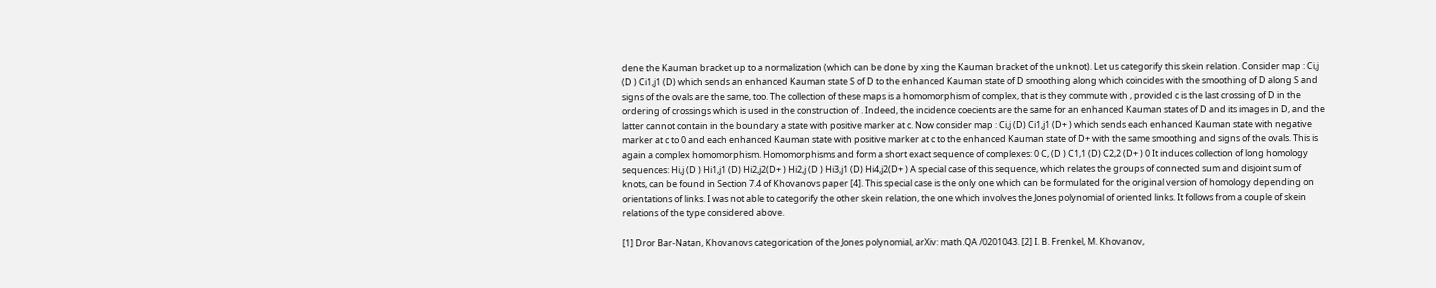dene the Kauman bracket up to a normalization (which can be done by xing the Kauman bracket of the unknot). Let us categorify this skein relation. Consider map : Ci,j (D ) Ci1,j1 (D) which sends an enhanced Kauman state S of D to the enhanced Kauman state of D smoothing along which coincides with the smoothing of D along S and signs of the ovals are the same, too. The collection of these maps is a homomorphism of complex, that is they commute with , provided c is the last crossing of D in the ordering of crossings which is used in the construction of . Indeed, the incidence coecients are the same for an enhanced Kauman states of D and its images in D, and the latter cannot contain in the boundary a state with positive marker at c. Now consider map : Ci,j (D) Ci1,j1 (D+ ) which sends each enhanced Kauman state with negative marker at c to 0 and each enhanced Kauman state with positive marker at c to the enhanced Kauman state of D+ with the same smoothing and signs of the ovals. This is again a complex homomorphism. Homomorphisms and form a short exact sequence of complexes: 0 C, (D ) C1,1 (D) C2,2 (D+ ) 0 It induces collection of long homology sequences: Hi,j (D ) Hi1,j1 (D) Hi2,j2(D+ ) Hi2,j (D ) Hi3,j1 (D) Hi4,j2(D+ ) A special case of this sequence, which relates the groups of connected sum and disjoint sum of knots, can be found in Section 7.4 of Khovanovs paper [4]. This special case is the only one which can be formulated for the original version of homology depending on orientations of links. I was not able to categorify the other skein relation, the one which involves the Jones polynomial of oriented links. It follows from a couple of skein relations of the type considered above.

[1] Dror Bar-Natan, Khovanovs categorication of the Jones polynomial, arXiv: math.QA /0201043. [2] I. B. Frenkel, M. Khovanov,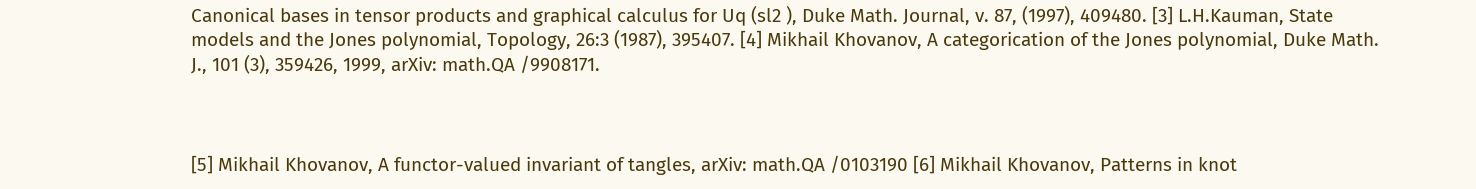Canonical bases in tensor products and graphical calculus for Uq (sl2 ), Duke Math. Journal, v. 87, (1997), 409480. [3] L.H.Kauman, State models and the Jones polynomial, Topology, 26:3 (1987), 395407. [4] Mikhail Khovanov, A categorication of the Jones polynomial, Duke Math. J., 101 (3), 359426, 1999, arXiv: math.QA /9908171.



[5] Mikhail Khovanov, A functor-valued invariant of tangles, arXiv: math.QA /0103190 [6] Mikhail Khovanov, Patterns in knot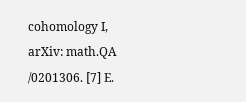cohomology I, arXiv: math.QA /0201306. [7] E.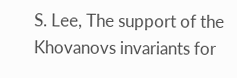S. Lee, The support of the Khovanovs invariants for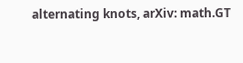alternating knots, arXiv: math.GT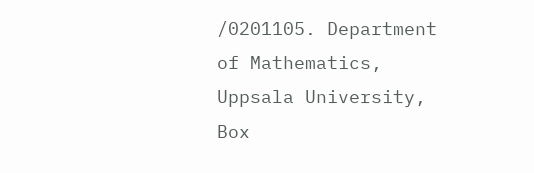/0201105. Department of Mathematics, Uppsala University, Box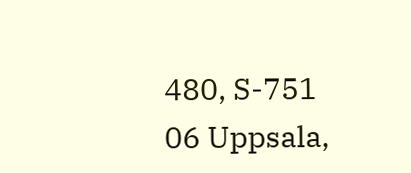480, S-751 06 Uppsala,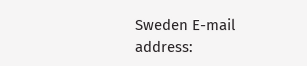Sweden E-mail address: